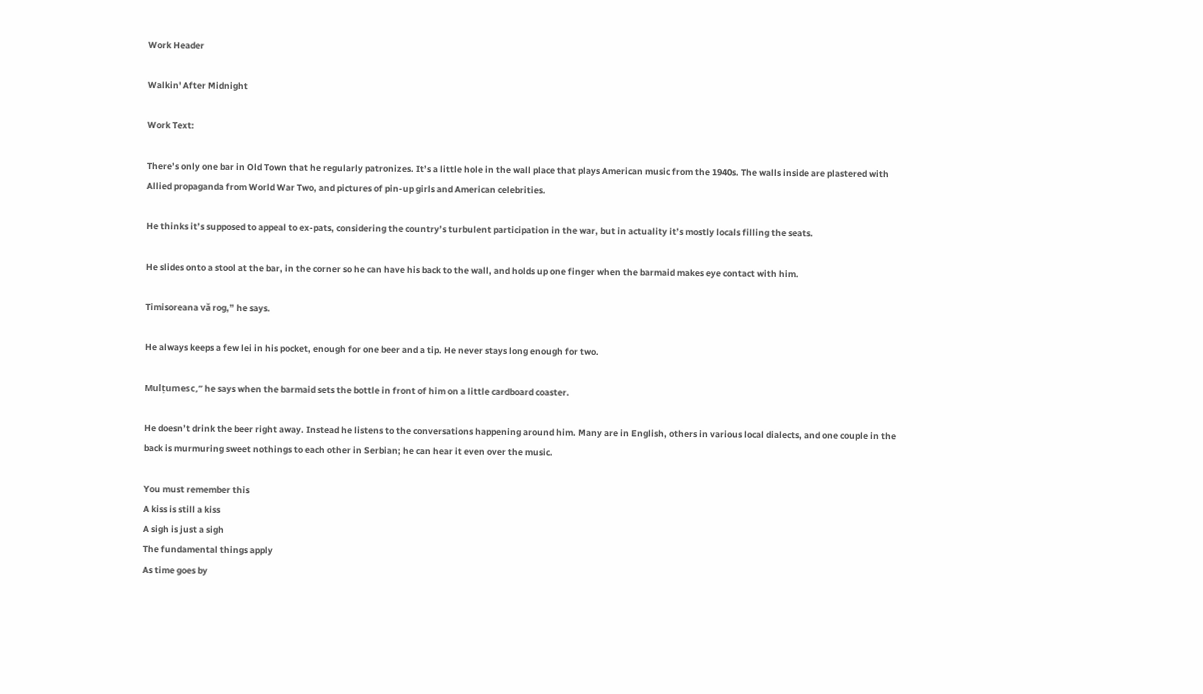Work Header

Walkin' After Midnight

Work Text:

There’s only one bar in Old Town that he regularly patronizes. It’s a little hole in the wall place that plays American music from the 1940s. The walls inside are plastered with Allied propaganda from World War Two, and pictures of pin-up girls and American celebrities.

He thinks it’s supposed to appeal to ex-pats, considering the country’s turbulent participation in the war, but in actuality it’s mostly locals filling the seats.

He slides onto a stool at the bar, in the corner so he can have his back to the wall, and holds up one finger when the barmaid makes eye contact with him.

Timisoreana vă rog,” he says.

He always keeps a few lei in his pocket, enough for one beer and a tip. He never stays long enough for two.

Mulțumesc,” he says when the barmaid sets the bottle in front of him on a little cardboard coaster.

He doesn’t drink the beer right away. Instead he listens to the conversations happening around him. Many are in English, others in various local dialects, and one couple in the back is murmuring sweet nothings to each other in Serbian; he can hear it even over the music.

You must remember this
A kiss is still a kiss
A sigh is just a sigh
The fundamental things apply
As time goes by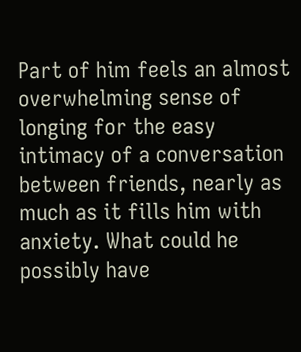Part of him feels an almost overwhelming sense of longing for the easy intimacy of a conversation between friends, nearly as much as it fills him with anxiety. What could he possibly have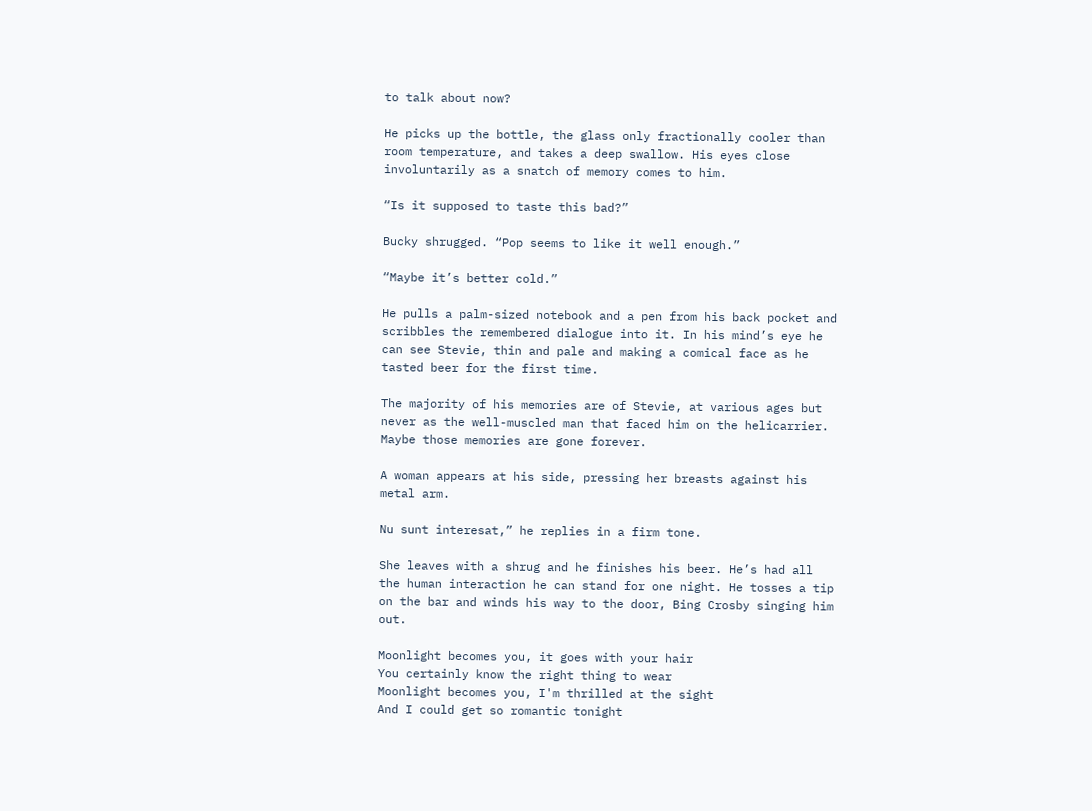to talk about now?

He picks up the bottle, the glass only fractionally cooler than room temperature, and takes a deep swallow. His eyes close involuntarily as a snatch of memory comes to him.

“Is it supposed to taste this bad?”

Bucky shrugged. “Pop seems to like it well enough.”

“Maybe it’s better cold.”

He pulls a palm-sized notebook and a pen from his back pocket and scribbles the remembered dialogue into it. In his mind’s eye he can see Stevie, thin and pale and making a comical face as he tasted beer for the first time.

The majority of his memories are of Stevie, at various ages but never as the well-muscled man that faced him on the helicarrier. Maybe those memories are gone forever.

A woman appears at his side, pressing her breasts against his metal arm.

Nu sunt interesat,” he replies in a firm tone.

She leaves with a shrug and he finishes his beer. He’s had all the human interaction he can stand for one night. He tosses a tip on the bar and winds his way to the door, Bing Crosby singing him out.

Moonlight becomes you, it goes with your hair
You certainly know the right thing to wear
Moonlight becomes you, I'm thrilled at the sight
And I could get so romantic tonight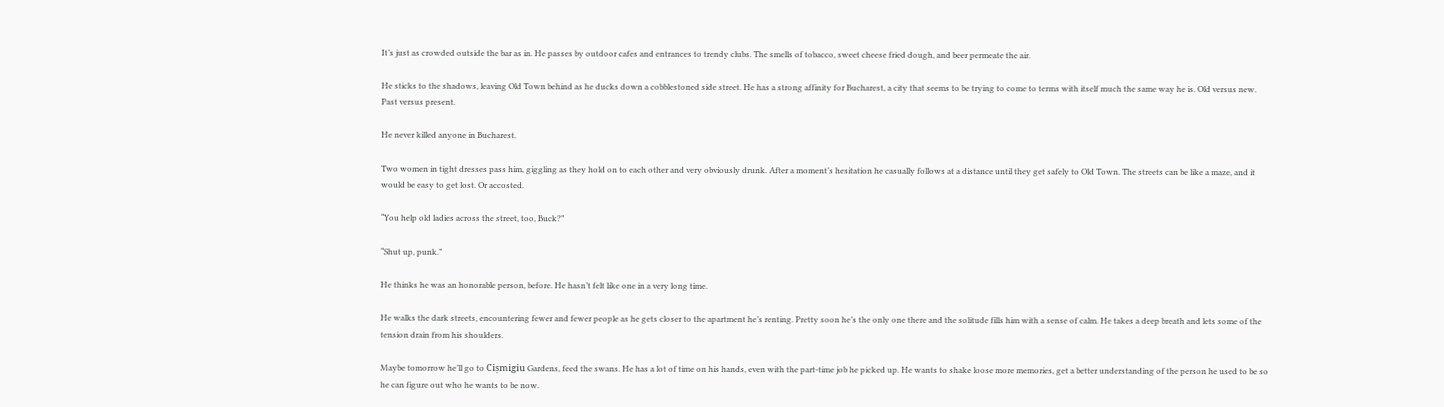It’s just as crowded outside the bar as in. He passes by outdoor cafes and entrances to trendy clubs. The smells of tobacco, sweet cheese fried dough, and beer permeate the air.

He sticks to the shadows, leaving Old Town behind as he ducks down a cobblestoned side street. He has a strong affinity for Bucharest, a city that seems to be trying to come to terms with itself much the same way he is. Old versus new. Past versus present.

He never killed anyone in Bucharest.

Two women in tight dresses pass him, giggling as they hold on to each other and very obviously drunk. After a moment’s hesitation he casually follows at a distance until they get safely to Old Town. The streets can be like a maze, and it would be easy to get lost. Or accosted.

“You help old ladies across the street, too, Buck?”

“Shut up, punk.”

He thinks he was an honorable person, before. He hasn’t felt like one in a very long time.

He walks the dark streets, encountering fewer and fewer people as he gets closer to the apartment he’s renting. Pretty soon he’s the only one there and the solitude fills him with a sense of calm. He takes a deep breath and lets some of the tension drain from his shoulders.

Maybe tomorrow he’ll go to Cișmigiu Gardens, feed the swans. He has a lot of time on his hands, even with the part-time job he picked up. He wants to shake loose more memories, get a better understanding of the person he used to be so he can figure out who he wants to be now.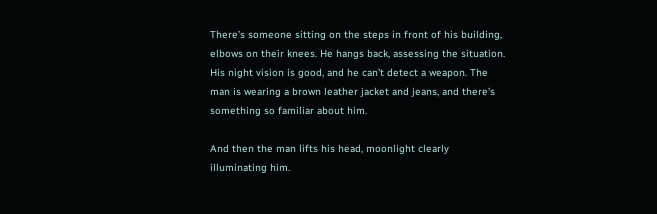There’s someone sitting on the steps in front of his building, elbows on their knees. He hangs back, assessing the situation. His night vision is good, and he can’t detect a weapon. The man is wearing a brown leather jacket and jeans, and there’s something so familiar about him.

And then the man lifts his head, moonlight clearly illuminating him.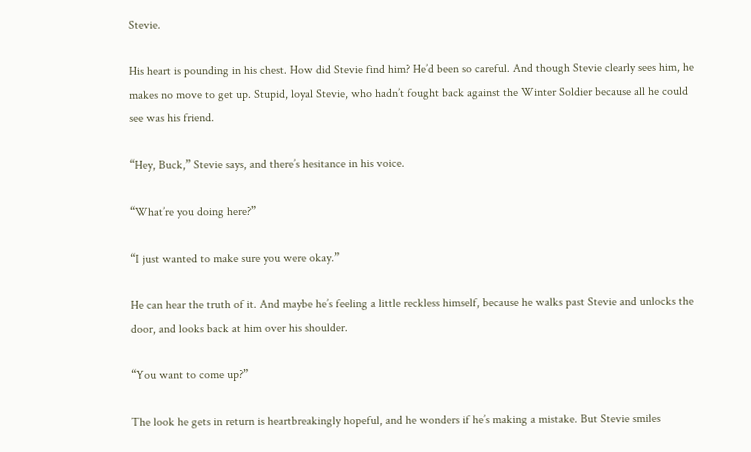Stevie.

His heart is pounding in his chest. How did Stevie find him? He’d been so careful. And though Stevie clearly sees him, he makes no move to get up. Stupid, loyal Stevie, who hadn’t fought back against the Winter Soldier because all he could see was his friend.

“Hey, Buck,” Stevie says, and there’s hesitance in his voice.

“What’re you doing here?”

“I just wanted to make sure you were okay.”

He can hear the truth of it. And maybe he’s feeling a little reckless himself, because he walks past Stevie and unlocks the door, and looks back at him over his shoulder.

“You want to come up?”

The look he gets in return is heartbreakingly hopeful, and he wonders if he’s making a mistake. But Stevie smiles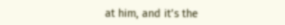at him, and it’s the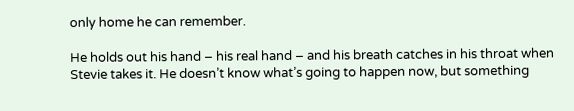only home he can remember.

He holds out his hand – his real hand – and his breath catches in his throat when Stevie takes it. He doesn’t know what’s going to happen now, but something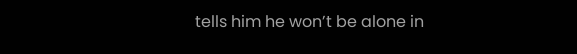tells him he won’t be alone in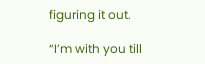figuring it out.

“I’m with you till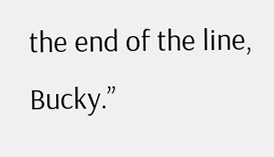the end of the line, Bucky.”